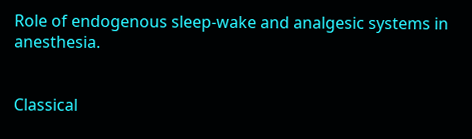Role of endogenous sleep-wake and analgesic systems in anesthesia.


Classical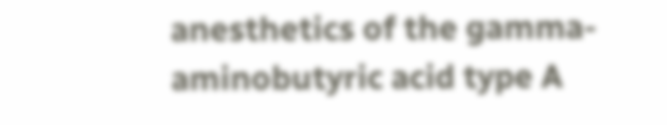anesthetics of the gamma-aminobutyric acid type A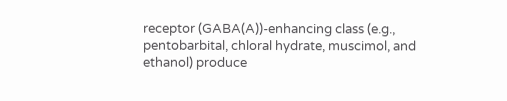receptor (GABA(A))-enhancing class (e.g., pentobarbital, chloral hydrate, muscimol, and ethanol) produce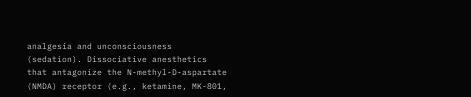analgesia and unconsciousness (sedation). Dissociative anesthetics that antagonize the N-methyl-D-aspartate (NMDA) receptor (e.g., ketamine, MK-801,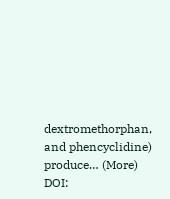dextromethorphan, and phencyclidine) produce… (More)
DOI: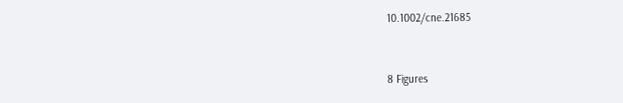10.1002/cne.21685


8 Figures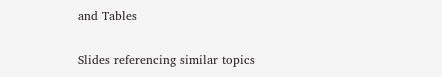and Tables

Slides referencing similar topics